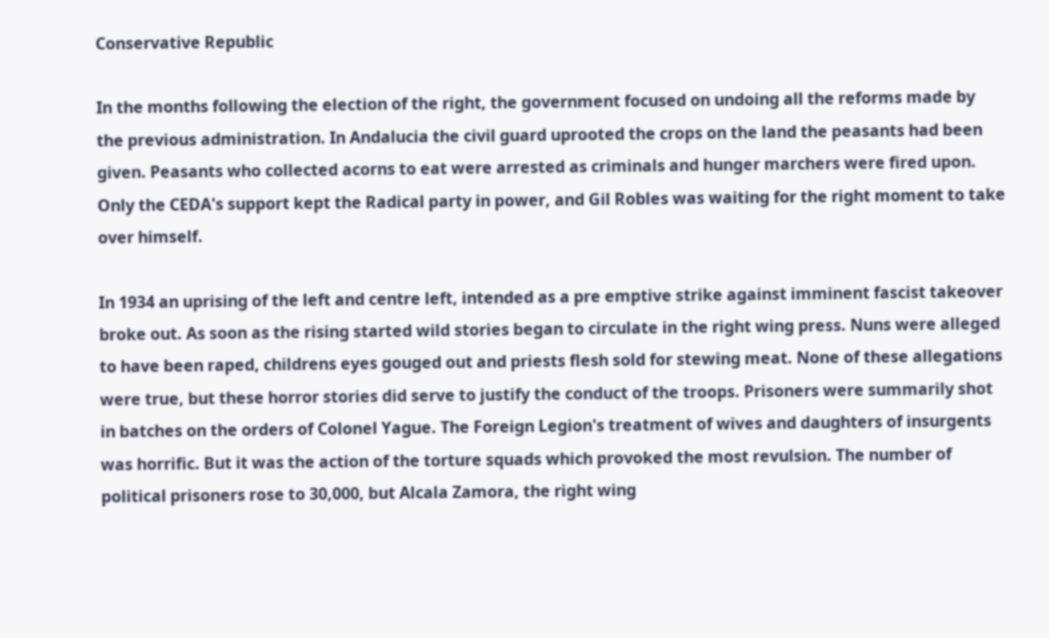Conservative Republic

In the months following the election of the right, the government focused on undoing all the reforms made by the previous administration. In Andalucia the civil guard uprooted the crops on the land the peasants had been given. Peasants who collected acorns to eat were arrested as criminals and hunger marchers were fired upon. Only the CEDA's support kept the Radical party in power, and Gil Robles was waiting for the right moment to take over himself.

In 1934 an uprising of the left and centre left, intended as a pre emptive strike against imminent fascist takeover broke out. As soon as the rising started wild stories began to circulate in the right wing press. Nuns were alleged to have been raped, childrens eyes gouged out and priests flesh sold for stewing meat. None of these allegations were true, but these horror stories did serve to justify the conduct of the troops. Prisoners were summarily shot in batches on the orders of Colonel Yague. The Foreign Legion's treatment of wives and daughters of insurgents was horrific. But it was the action of the torture squads which provoked the most revulsion. The number of political prisoners rose to 30,000, but Alcala Zamora, the right wing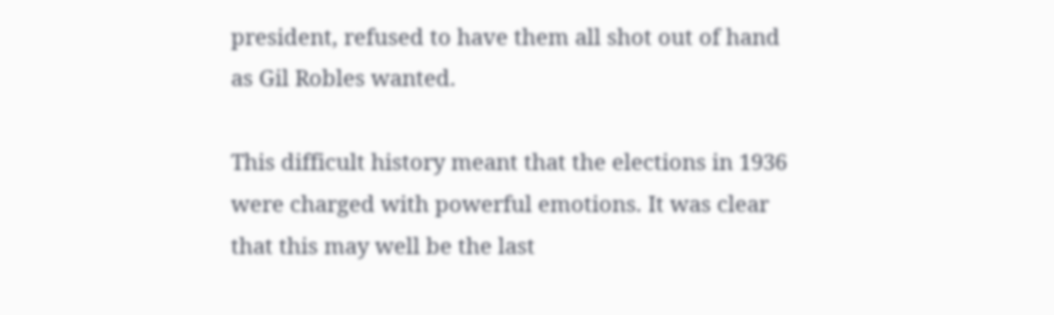president, refused to have them all shot out of hand as Gil Robles wanted.

This difficult history meant that the elections in 1936 were charged with powerful emotions. It was clear that this may well be the last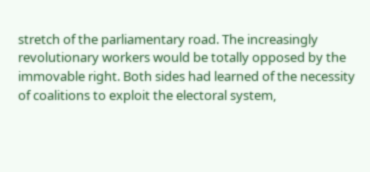stretch of the parliamentary road. The increasingly revolutionary workers would be totally opposed by the immovable right. Both sides had learned of the necessity of coalitions to exploit the electoral system,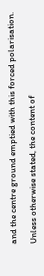and the centre ground emptied with this forced polarisation.

Unless otherwise stated, the content of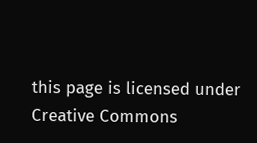this page is licensed under Creative Commons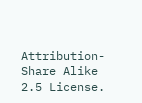Attribution-Share Alike 2.5 License.